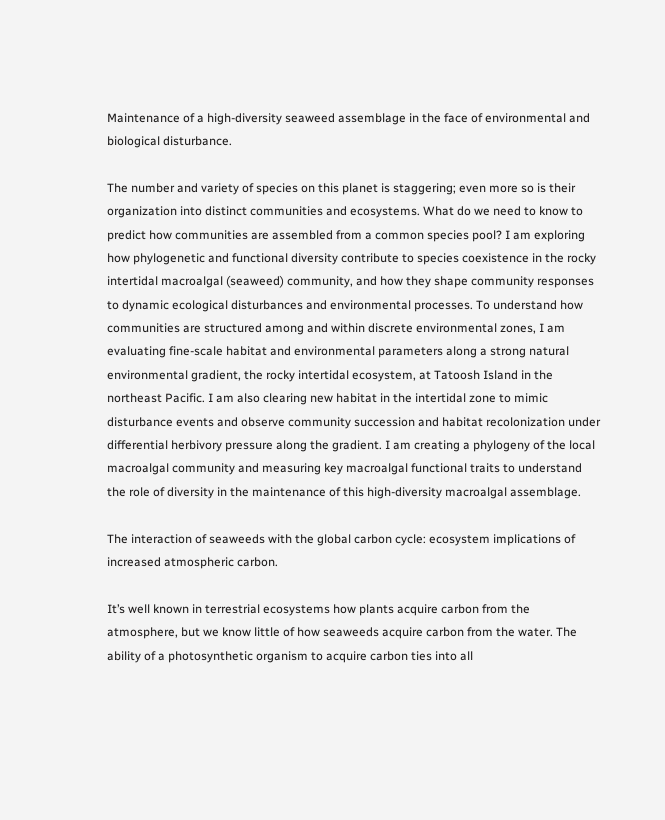Maintenance of a high-diversity seaweed assemblage in the face of environmental and biological disturbance.

The number and variety of species on this planet is staggering; even more so is their organization into distinct communities and ecosystems. What do we need to know to predict how communities are assembled from a common species pool? I am exploring how phylogenetic and functional diversity contribute to species coexistence in the rocky intertidal macroalgal (seaweed) community, and how they shape community responses to dynamic ecological disturbances and environmental processes. To understand how communities are structured among and within discrete environmental zones, I am evaluating fine-scale habitat and environmental parameters along a strong natural environmental gradient, the rocky intertidal ecosystem, at Tatoosh Island in the northeast Pacific. I am also clearing new habitat in the intertidal zone to mimic disturbance events and observe community succession and habitat recolonization under differential herbivory pressure along the gradient. I am creating a phylogeny of the local macroalgal community and measuring key macroalgal functional traits to understand the role of diversity in the maintenance of this high-diversity macroalgal assemblage.

The interaction of seaweeds with the global carbon cycle: ecosystem implications of increased atmospheric carbon.

It’s well known in terrestrial ecosystems how plants acquire carbon from the atmosphere, but we know little of how seaweeds acquire carbon from the water. The ability of a photosynthetic organism to acquire carbon ties into all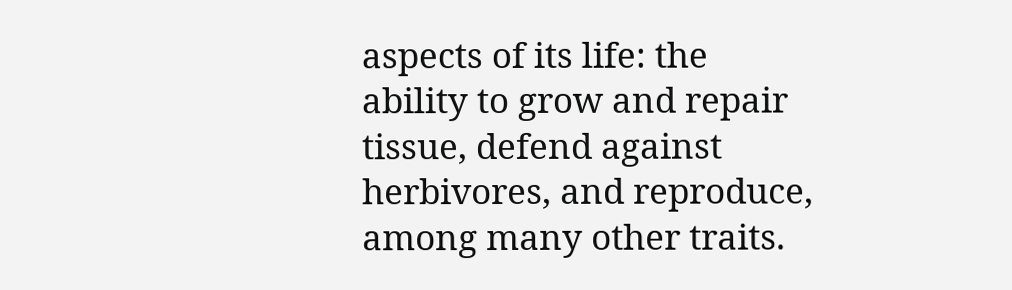aspects of its life: the ability to grow and repair tissue, defend against herbivores, and reproduce, among many other traits.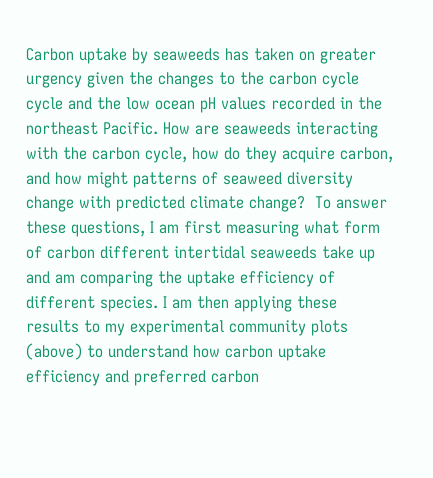Carbon uptake by seaweeds has taken on greater urgency given the changes to the carbon cycle cycle and the low ocean pH values recorded in the northeast Pacific. How are seaweeds interacting with the carbon cycle, how do they acquire carbon, and how might patterns of seaweed diversity change with predicted climate change?  To answer these questions, I am first measuring what form of carbon different intertidal seaweeds take up and am comparing the uptake efficiency of different species. I am then applying these results to my experimental community plots (above) to understand how carbon uptake efficiency and preferred carbon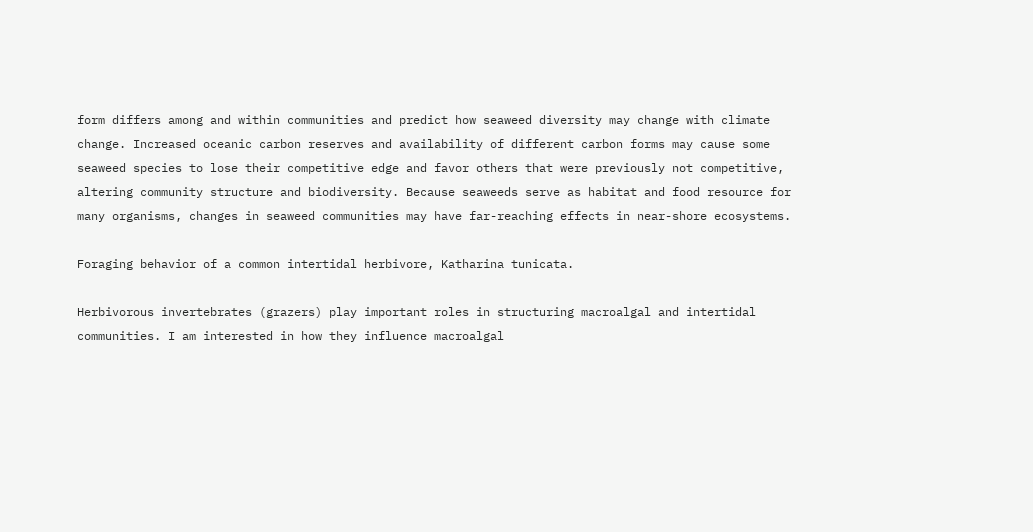form differs among and within communities and predict how seaweed diversity may change with climate change. Increased oceanic carbon reserves and availability of different carbon forms may cause some seaweed species to lose their competitive edge and favor others that were previously not competitive, altering community structure and biodiversity. Because seaweeds serve as habitat and food resource for many organisms, changes in seaweed communities may have far-reaching effects in near-shore ecosystems.

Foraging behavior of a common intertidal herbivore, Katharina tunicata.

Herbivorous invertebrates (grazers) play important roles in structuring macroalgal and intertidal communities. I am interested in how they influence macroalgal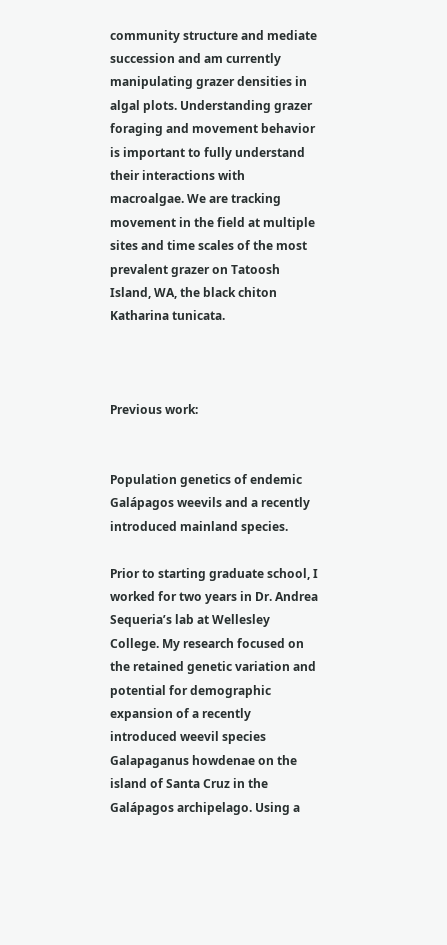community structure and mediate succession and am currently manipulating grazer densities in algal plots. Understanding grazer foraging and movement behavior is important to fully understand their interactions with macroalgae. We are tracking movement in the field at multiple sites and time scales of the most prevalent grazer on Tatoosh Island, WA, the black chiton Katharina tunicata.



Previous work:


Population genetics of endemic Galápagos weevils and a recently introduced mainland species.

Prior to starting graduate school, I worked for two years in Dr. Andrea Sequeria’s lab at Wellesley College. My research focused on the retained genetic variation and potential for demographic expansion of a recently introduced weevil species Galapaganus howdenae on the island of Santa Cruz in the Galápagos archipelago. Using a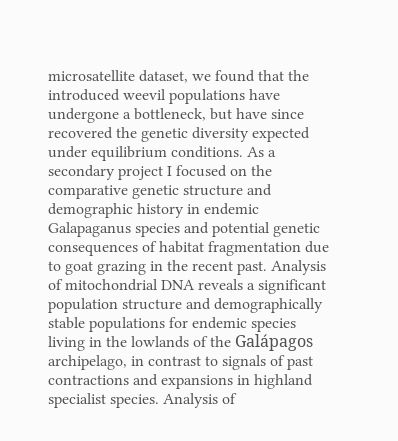microsatellite dataset, we found that the introduced weevil populations have undergone a bottleneck, but have since recovered the genetic diversity expected under equilibrium conditions. As a secondary project I focused on the comparative genetic structure and demographic history in endemic Galapaganus species and potential genetic consequences of habitat fragmentation due to goat grazing in the recent past. Analysis of mitochondrial DNA reveals a significant population structure and demographically stable populations for endemic species living in the lowlands of the Galápagos archipelago, in contrast to signals of past contractions and expansions in highland specialist species. Analysis of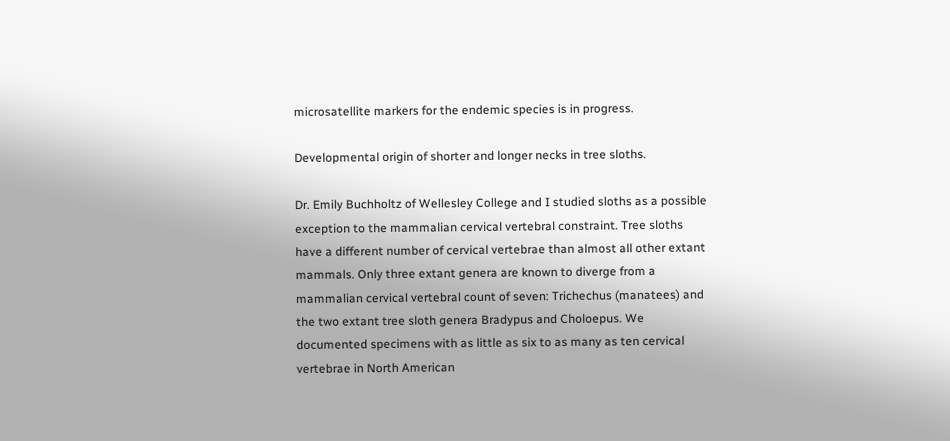microsatellite markers for the endemic species is in progress.

Developmental origin of shorter and longer necks in tree sloths.

Dr. Emily Buchholtz of Wellesley College and I studied sloths as a possible exception to the mammalian cervical vertebral constraint. Tree sloths have a different number of cervical vertebrae than almost all other extant mammals. Only three extant genera are known to diverge from a mammalian cervical vertebral count of seven: Trichechus (manatees) and the two extant tree sloth genera Bradypus and Choloepus. We documented specimens with as little as six to as many as ten cervical vertebrae in North American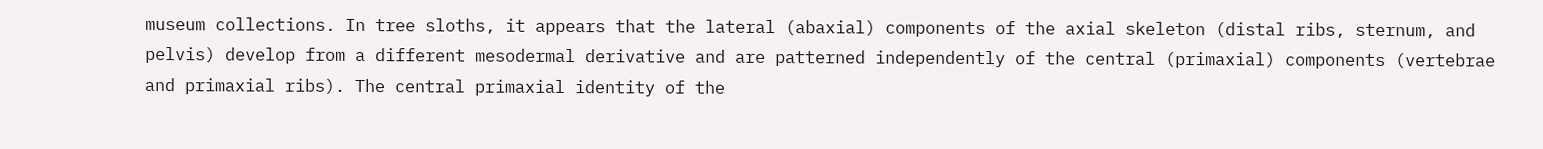museum collections. In tree sloths, it appears that the lateral (abaxial) components of the axial skeleton (distal ribs, sternum, and pelvis) develop from a different mesodermal derivative and are patterned independently of the central (primaxial) components (vertebrae and primaxial ribs). The central primaxial identity of the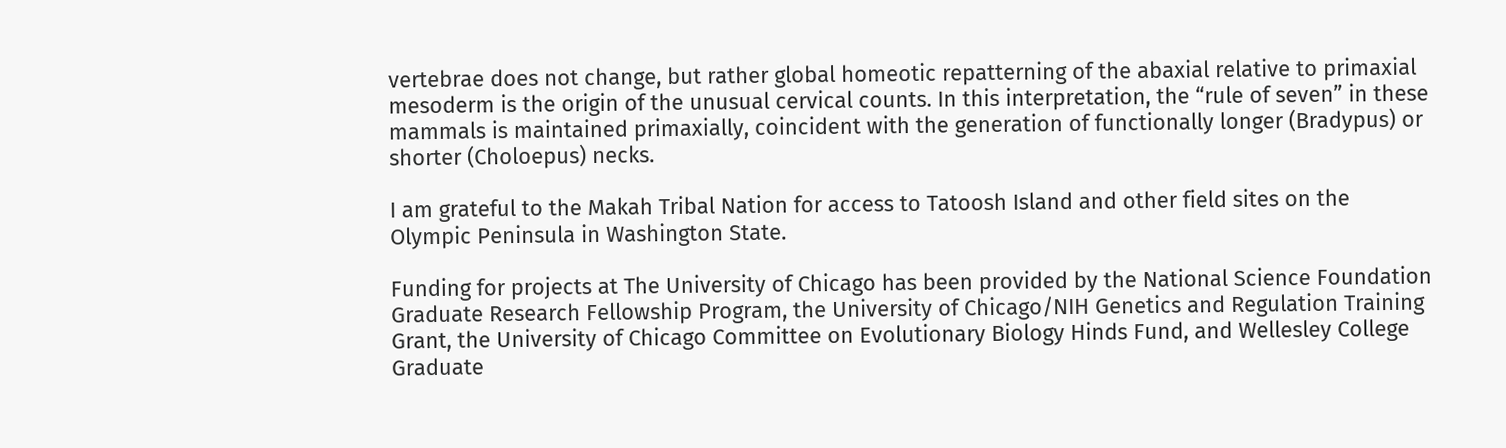vertebrae does not change, but rather global homeotic repatterning of the abaxial relative to primaxial mesoderm is the origin of the unusual cervical counts. In this interpretation, the “rule of seven” in these mammals is maintained primaxially, coincident with the generation of functionally longer (Bradypus) or shorter (Choloepus) necks.

I am grateful to the Makah Tribal Nation for access to Tatoosh Island and other field sites on the Olympic Peninsula in Washington State.

Funding for projects at The University of Chicago has been provided by the National Science Foundation Graduate Research Fellowship Program, the University of Chicago/NIH Genetics and Regulation Training Grant, the University of Chicago Committee on Evolutionary Biology Hinds Fund, and Wellesley College Graduate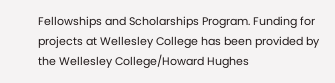Fellowships and Scholarships Program. Funding for projects at Wellesley College has been provided by the Wellesley College/Howard Hughes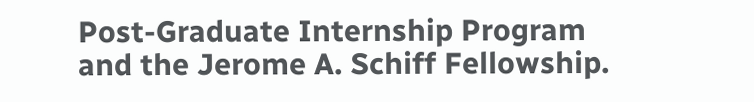Post-Graduate Internship Program and the Jerome A. Schiff Fellowship.